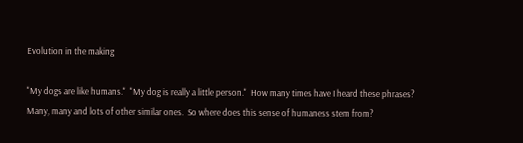Evolution in the making

"My dogs are like humans."  "My dog is really a little person."  How many times have I heard these phrases?  Many, many and lots of other similar ones.  So where does this sense of humaness stem from?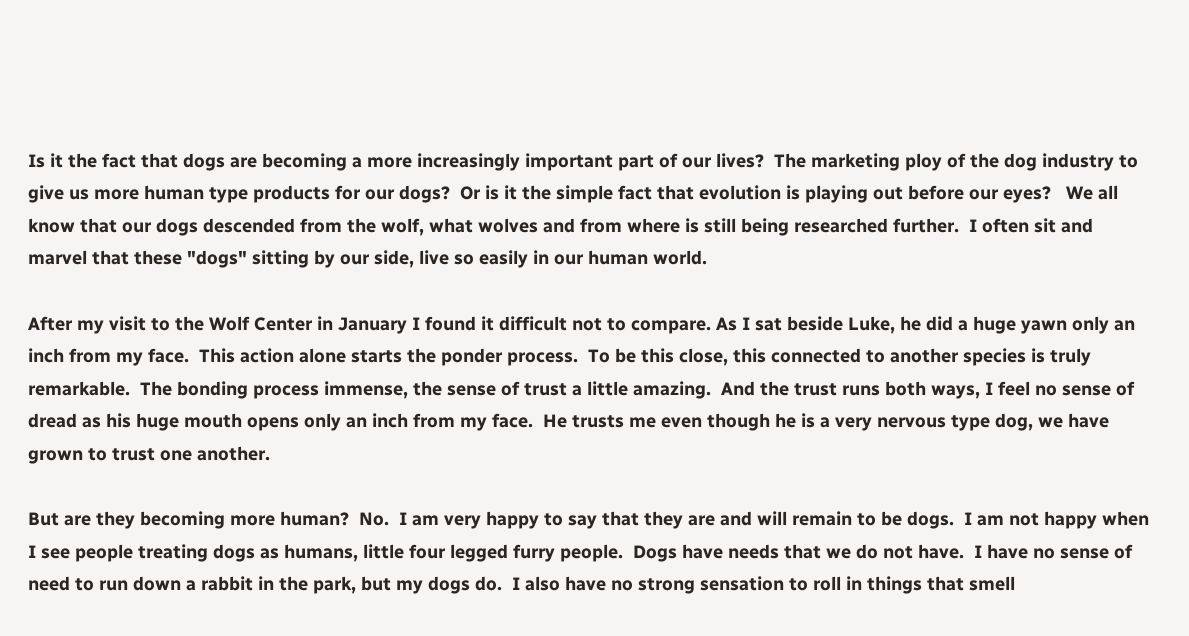Is it the fact that dogs are becoming a more increasingly important part of our lives?  The marketing ploy of the dog industry to give us more human type products for our dogs?  Or is it the simple fact that evolution is playing out before our eyes?   We all know that our dogs descended from the wolf, what wolves and from where is still being researched further.  I often sit and marvel that these "dogs" sitting by our side, live so easily in our human world.

After my visit to the Wolf Center in January I found it difficult not to compare. As I sat beside Luke, he did a huge yawn only an inch from my face.  This action alone starts the ponder process.  To be this close, this connected to another species is truly remarkable.  The bonding process immense, the sense of trust a little amazing.  And the trust runs both ways, I feel no sense of dread as his huge mouth opens only an inch from my face.  He trusts me even though he is a very nervous type dog, we have grown to trust one another.

But are they becoming more human?  No.  I am very happy to say that they are and will remain to be dogs.  I am not happy when I see people treating dogs as humans, little four legged furry people.  Dogs have needs that we do not have.  I have no sense of need to run down a rabbit in the park, but my dogs do.  I also have no strong sensation to roll in things that smell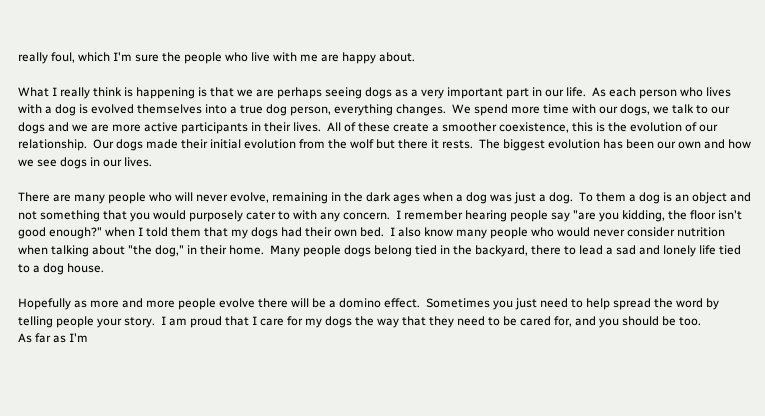really foul, which I'm sure the people who live with me are happy about.

What I really think is happening is that we are perhaps seeing dogs as a very important part in our life.  As each person who lives with a dog is evolved themselves into a true dog person, everything changes.  We spend more time with our dogs, we talk to our dogs and we are more active participants in their lives.  All of these create a smoother coexistence, this is the evolution of our relationship.  Our dogs made their initial evolution from the wolf but there it rests.  The biggest evolution has been our own and how we see dogs in our lives.

There are many people who will never evolve, remaining in the dark ages when a dog was just a dog.  To them a dog is an object and not something that you would purposely cater to with any concern.  I remember hearing people say "are you kidding, the floor isn't good enough?" when I told them that my dogs had their own bed.  I also know many people who would never consider nutrition when talking about "the dog," in their home.  Many people dogs belong tied in the backyard, there to lead a sad and lonely life tied to a dog house.

Hopefully as more and more people evolve there will be a domino effect.  Sometimes you just need to help spread the word by telling people your story.  I am proud that I care for my dogs the way that they need to be cared for, and you should be too.
As far as I'm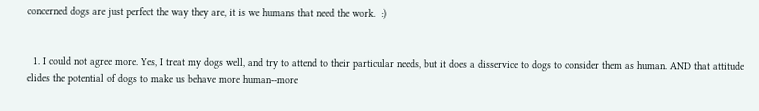concerned dogs are just perfect the way they are, it is we humans that need the work.  :)


  1. I could not agree more. Yes, I treat my dogs well, and try to attend to their particular needs, but it does a disservice to dogs to consider them as human. AND that attitude elides the potential of dogs to make us behave more human--more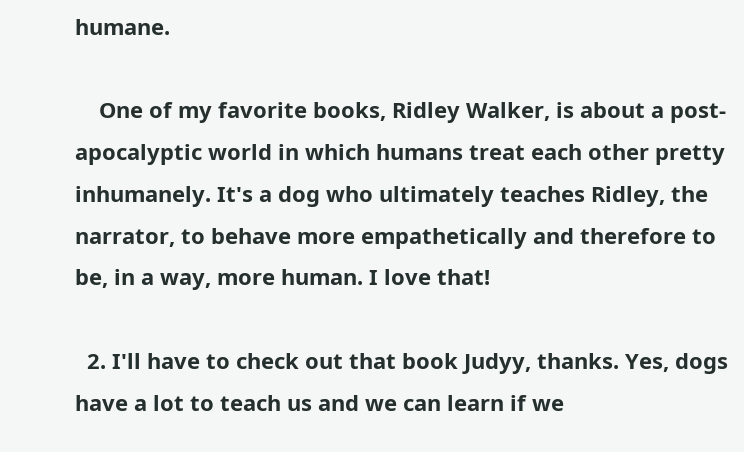humane.

    One of my favorite books, Ridley Walker, is about a post-apocalyptic world in which humans treat each other pretty inhumanely. It's a dog who ultimately teaches Ridley, the narrator, to behave more empathetically and therefore to be, in a way, more human. I love that!

  2. I'll have to check out that book Judyy, thanks. Yes, dogs have a lot to teach us and we can learn if we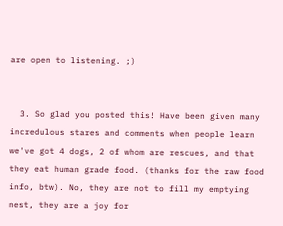are open to listening. ;)


  3. So glad you posted this! Have been given many incredulous stares and comments when people learn we've got 4 dogs, 2 of whom are rescues, and that they eat human grade food. (thanks for the raw food info, btw). No, they are not to fill my emptying nest, they are a joy for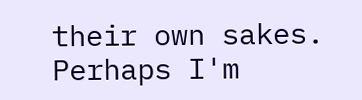their own sakes. Perhaps I'm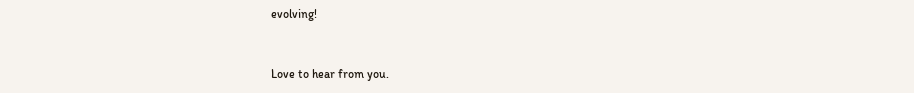evolving!


Love to hear from you.